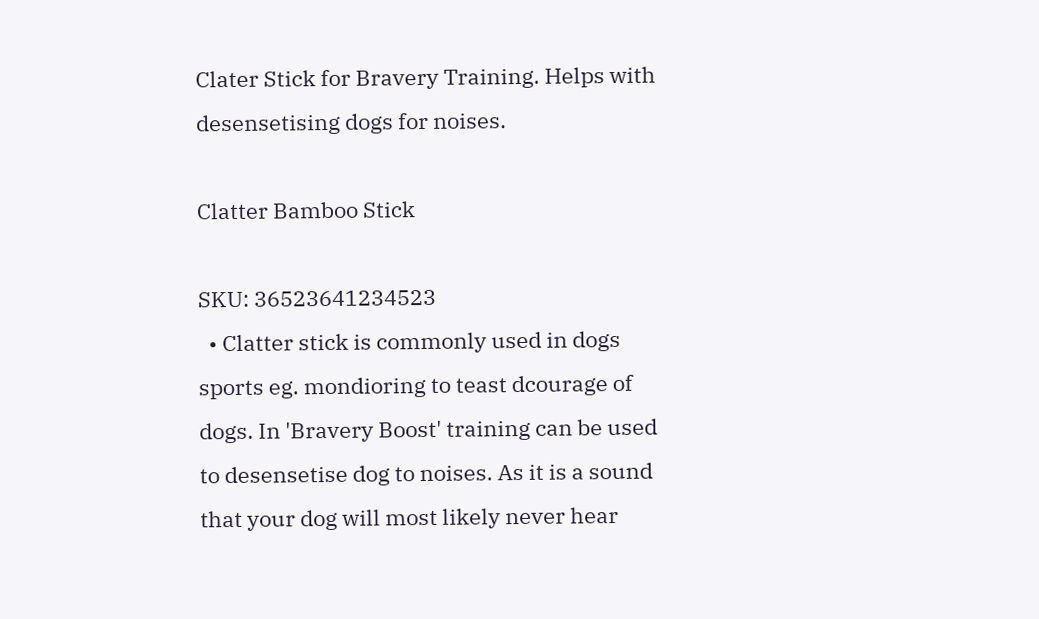Clater Stick for Bravery Training. Helps with desensetising dogs for noises.

Clatter Bamboo Stick

SKU: 36523641234523
  • Clatter stick is commonly used in dogs sports eg. mondioring to teast dcourage of dogs. In 'Bravery Boost' training can be used to desensetise dog to noises. As it is a sound that your dog will most likely never hear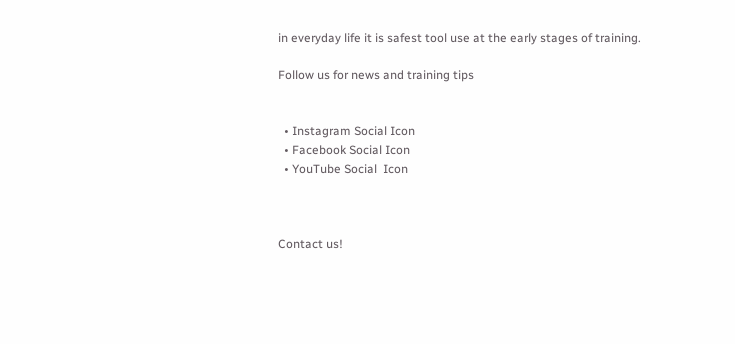in everyday life it is safest tool use at the early stages of training.

Follow us for news and training tips


  • Instagram Social Icon
  • Facebook Social Icon
  • YouTube Social  Icon



Contact us!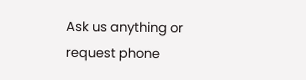Ask us anything or request phone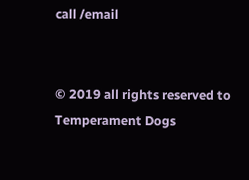call /email


© 2019 all rights reserved to Temperament Dogs